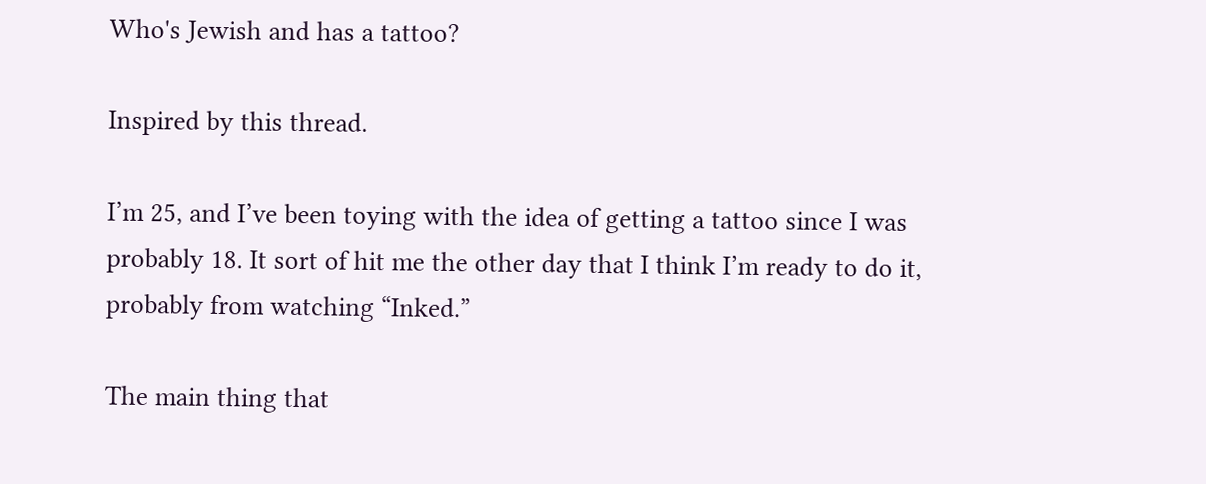Who's Jewish and has a tattoo?

Inspired by this thread.

I’m 25, and I’ve been toying with the idea of getting a tattoo since I was probably 18. It sort of hit me the other day that I think I’m ready to do it, probably from watching “Inked.”

The main thing that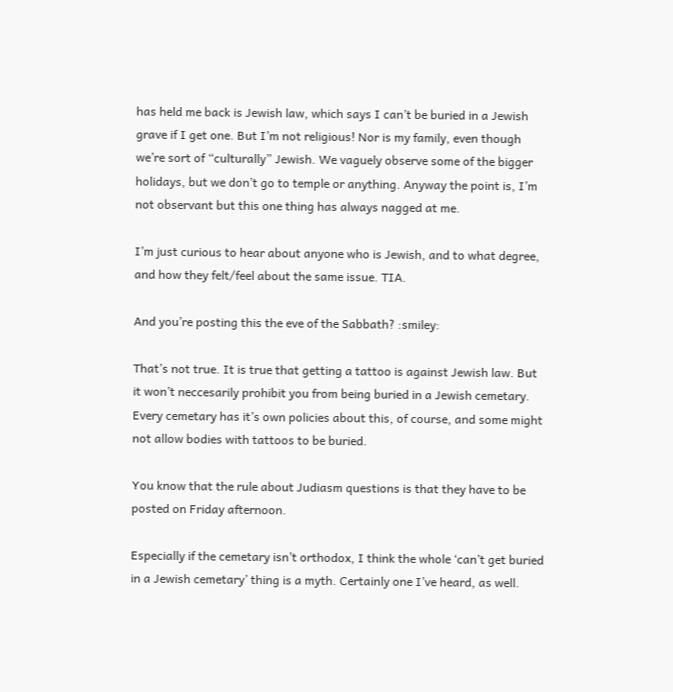has held me back is Jewish law, which says I can’t be buried in a Jewish grave if I get one. But I’m not religious! Nor is my family, even though we’re sort of “culturally” Jewish. We vaguely observe some of the bigger holidays, but we don’t go to temple or anything. Anyway the point is, I’m not observant but this one thing has always nagged at me.

I’m just curious to hear about anyone who is Jewish, and to what degree, and how they felt/feel about the same issue. TIA.

And you’re posting this the eve of the Sabbath? :smiley:

That’s not true. It is true that getting a tattoo is against Jewish law. But it won’t neccesarily prohibit you from being buried in a Jewish cemetary. Every cemetary has it’s own policies about this, of course, and some might not allow bodies with tattoos to be buried.

You know that the rule about Judiasm questions is that they have to be posted on Friday afternoon.

Especially if the cemetary isn’t orthodox, I think the whole ‘can’t get buried in a Jewish cemetary’ thing is a myth. Certainly one I’ve heard, as well.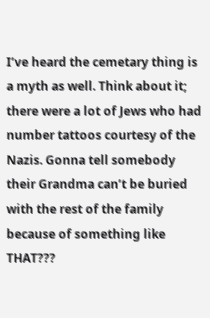I’ve heard the cemetary thing is a myth as well. Think about it; there were a lot of Jews who had number tattoos courtesy of the Nazis. Gonna tell somebody their Grandma can’t be buried with the rest of the family because of something like THAT???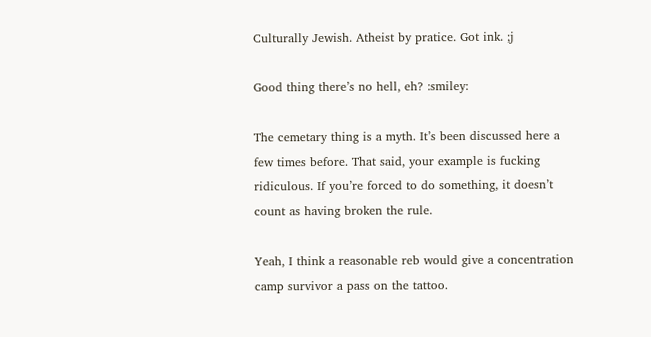Culturally Jewish. Atheist by pratice. Got ink. ;j

Good thing there’s no hell, eh? :smiley:

The cemetary thing is a myth. It’s been discussed here a few times before. That said, your example is fucking ridiculous. If you’re forced to do something, it doesn’t count as having broken the rule.

Yeah, I think a reasonable reb would give a concentration camp survivor a pass on the tattoo.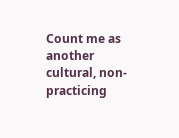Count me as another cultural, non-practicing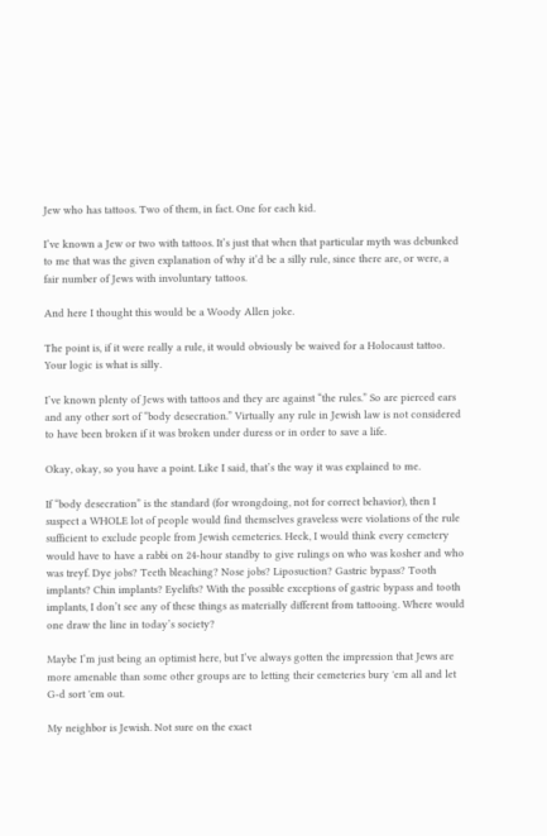Jew who has tattoos. Two of them, in fact. One for each kid.

I’ve known a Jew or two with tattoos. It’s just that when that particular myth was debunked to me that was the given explanation of why it’d be a silly rule, since there are, or were, a fair number of Jews with involuntary tattoos.

And here I thought this would be a Woody Allen joke.

The point is, if it were really a rule, it would obviously be waived for a Holocaust tattoo. Your logic is what is silly.

I’ve known plenty of Jews with tattoos and they are against “the rules.” So are pierced ears and any other sort of “body desecration.” Virtually any rule in Jewish law is not considered to have been broken if it was broken under duress or in order to save a life.

Okay, okay, so you have a point. Like I said, that’s the way it was explained to me.

If “body desecration” is the standard (for wrongdoing, not for correct behavior), then I suspect a WHOLE lot of people would find themselves graveless were violations of the rule sufficient to exclude people from Jewish cemeteries. Heck, I would think every cemetery would have to have a rabbi on 24-hour standby to give rulings on who was kosher and who was treyf. Dye jobs? Teeth bleaching? Nose jobs? Liposuction? Gastric bypass? Tooth implants? Chin implants? Eyelifts? With the possible exceptions of gastric bypass and tooth implants, I don’t see any of these things as materially different from tattooing. Where would one draw the line in today’s society?

Maybe I’m just being an optimist here, but I’ve always gotten the impression that Jews are more amenable than some other groups are to letting their cemeteries bury 'em all and let G-d sort 'em out.

My neighbor is Jewish. Not sure on the exact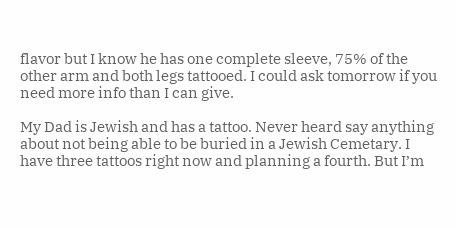flavor but I know he has one complete sleeve, 75% of the other arm and both legs tattooed. I could ask tomorrow if you need more info than I can give.

My Dad is Jewish and has a tattoo. Never heard say anything about not being able to be buried in a Jewish Cemetary. I have three tattoos right now and planning a fourth. But I’m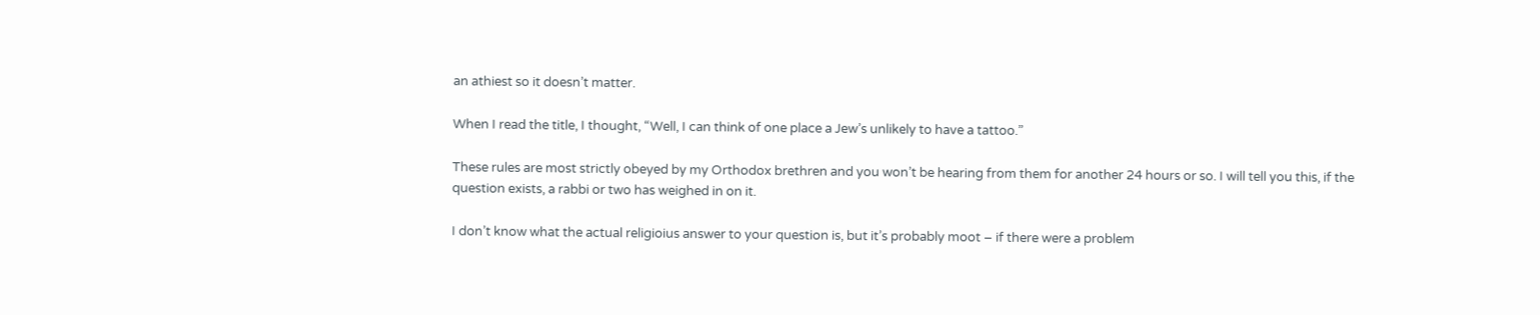an athiest so it doesn’t matter.

When I read the title, I thought, “Well, I can think of one place a Jew’s unlikely to have a tattoo.”

These rules are most strictly obeyed by my Orthodox brethren and you won’t be hearing from them for another 24 hours or so. I will tell you this, if the question exists, a rabbi or two has weighed in on it.

I don’t know what the actual religioius answer to your question is, but it’s probably moot – if there were a problem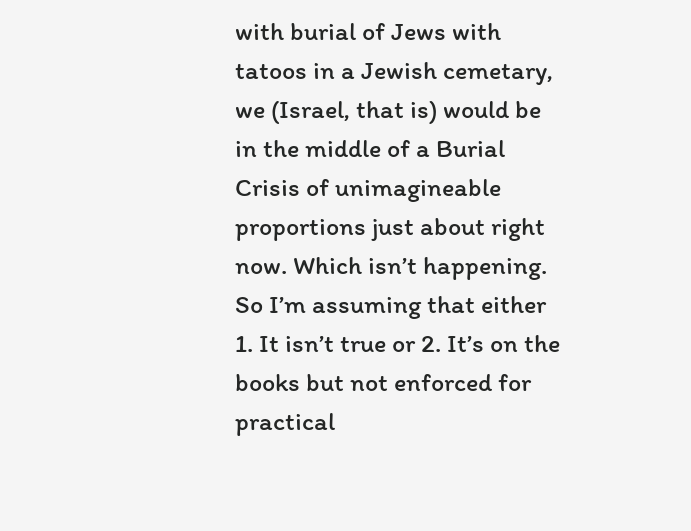with burial of Jews with tatoos in a Jewish cemetary, we (Israel, that is) would be in the middle of a Burial Crisis of unimagineable proportions just about right now. Which isn’t happening. So I’m assuming that either 1. It isn’t true or 2. It’s on the books but not enforced for practical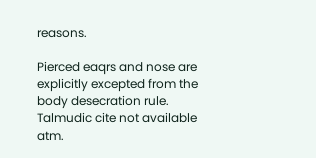reasons.

Pierced eaqrs and nose are explicitly excepted from the body desecration rule. Talmudic cite not available atm.